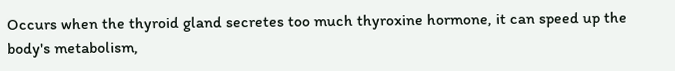Occurs when the thyroid gland secretes too much thyroxine hormone, it can speed up the body's metabolism,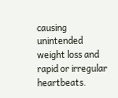causing unintended weight loss and rapid or irregular heartbeats.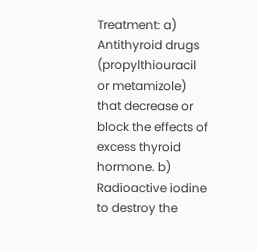Treatment: a) Antithyroid drugs (propylthiouracil or metamizole) that decrease or block the effects of excess thyroid hormone. b) Radioactive iodine to destroy the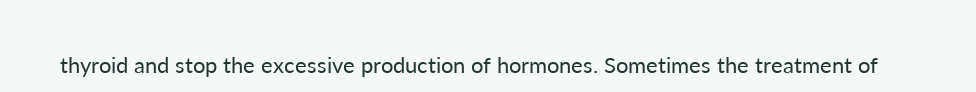thyroid and stop the excessive production of hormones. Sometimes the treatment of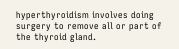hyperthyroidism involves doing surgery to remove all or part of the thyroid gland.